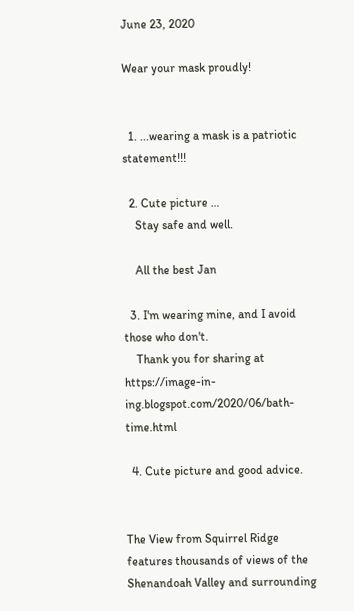June 23, 2020

Wear your mask proudly!


  1. ...wearing a mask is a patriotic statement!!!

  2. Cute picture …
    Stay safe and well.

    All the best Jan

  3. I'm wearing mine, and I avoid those who don't.
    Thank you for sharing at https://image-in-ing.blogspot.com/2020/06/bath-time.html

  4. Cute picture and good advice.


The View from Squirrel Ridge features thousands of views of the Shenandoah Valley and surrounding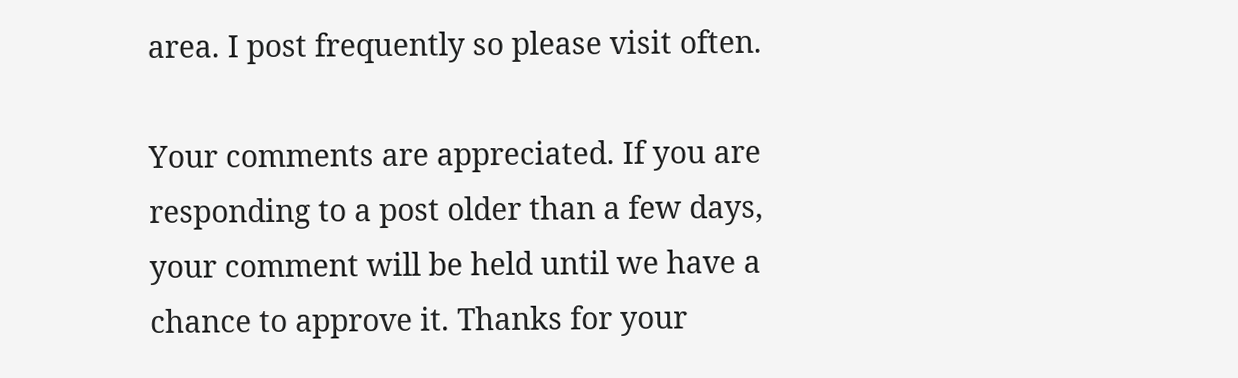area. I post frequently so please visit often.

Your comments are appreciated. If you are responding to a post older than a few days, your comment will be held until we have a chance to approve it. Thanks for your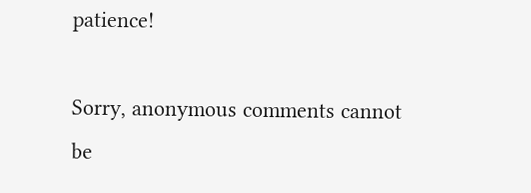patience!

Sorry, anonymous comments cannot be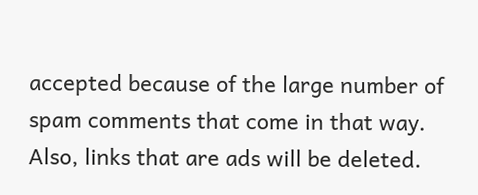accepted because of the large number of spam comments that come in that way. Also, links that are ads will be deleted.